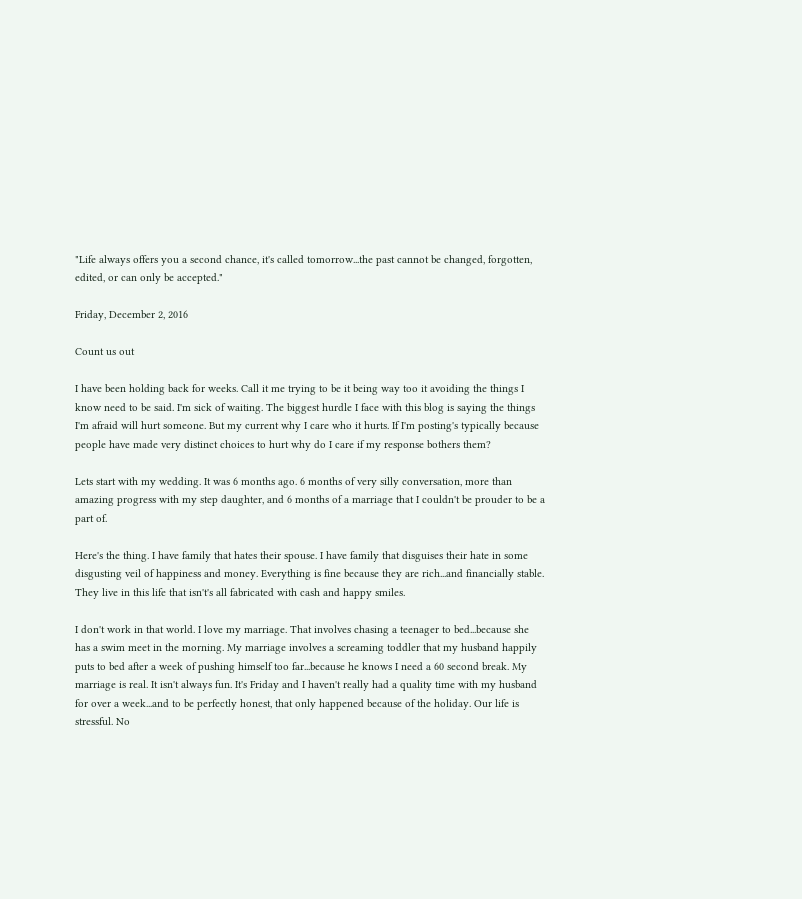"Life always offers you a second chance, it's called tomorrow...the past cannot be changed, forgotten, edited, or can only be accepted."

Friday, December 2, 2016

Count us out

I have been holding back for weeks. Call it me trying to be it being way too it avoiding the things I know need to be said. I'm sick of waiting. The biggest hurdle I face with this blog is saying the things I'm afraid will hurt someone. But my current why I care who it hurts. If I'm posting's typically because people have made very distinct choices to hurt why do I care if my response bothers them?

Lets start with my wedding. It was 6 months ago. 6 months of very silly conversation, more than amazing progress with my step daughter, and 6 months of a marriage that I couldn't be prouder to be a part of.

Here's the thing. I have family that hates their spouse. I have family that disguises their hate in some disgusting veil of happiness and money. Everything is fine because they are rich...and financially stable. They live in this life that isn't's all fabricated with cash and happy smiles.

I don't work in that world. I love my marriage. That involves chasing a teenager to bed...because she has a swim meet in the morning. My marriage involves a screaming toddler that my husband happily puts to bed after a week of pushing himself too far...because he knows I need a 60 second break. My marriage is real. It isn't always fun. It's Friday and I haven't really had a quality time with my husband for over a week...and to be perfectly honest, that only happened because of the holiday. Our life is stressful. No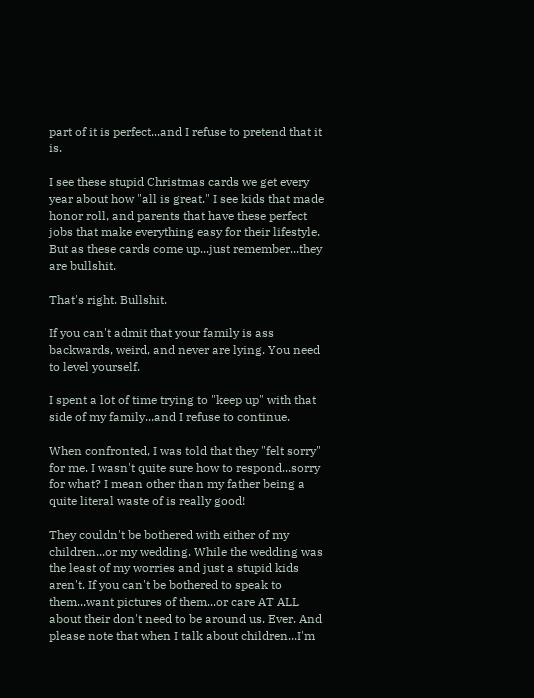part of it is perfect...and I refuse to pretend that it is.

I see these stupid Christmas cards we get every year about how "all is great." I see kids that made honor roll, and parents that have these perfect jobs that make everything easy for their lifestyle. But as these cards come up...just remember...they are bullshit.

That's right. Bullshit.

If you can't admit that your family is ass backwards, weird, and never are lying. You need to level yourself.

I spent a lot of time trying to "keep up" with that side of my family...and I refuse to continue.

When confronted, I was told that they "felt sorry" for me. I wasn't quite sure how to respond...sorry for what? I mean other than my father being a quite literal waste of is really good!

They couldn't be bothered with either of my children...or my wedding. While the wedding was the least of my worries and just a stupid kids aren't. If you can't be bothered to speak to them...want pictures of them...or care AT ALL about their don't need to be around us. Ever. And please note that when I talk about children...I'm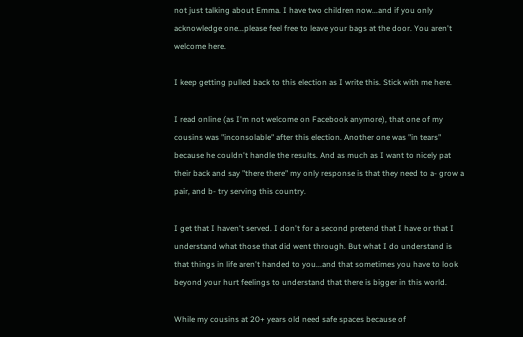not just talking about Emma. I have two children now...and if you only acknowledge one...please feel free to leave your bags at the door. You aren't welcome here.

I keep getting pulled back to this election as I write this. Stick with me here.

I read online (as I'm not welcome on Facebook anymore), that one of my cousins was "inconsolable" after this election. Another one was "in tears" because he couldn't handle the results. And as much as I want to nicely pat their back and say "there there" my only response is that they need to a- grow a pair, and b- try serving this country.

I get that I haven't served. I don't for a second pretend that I have or that I understand what those that did went through. But what I do understand is that things in life aren't handed to you...and that sometimes you have to look beyond your hurt feelings to understand that there is bigger in this world.

While my cousins at 20+ years old need safe spaces because of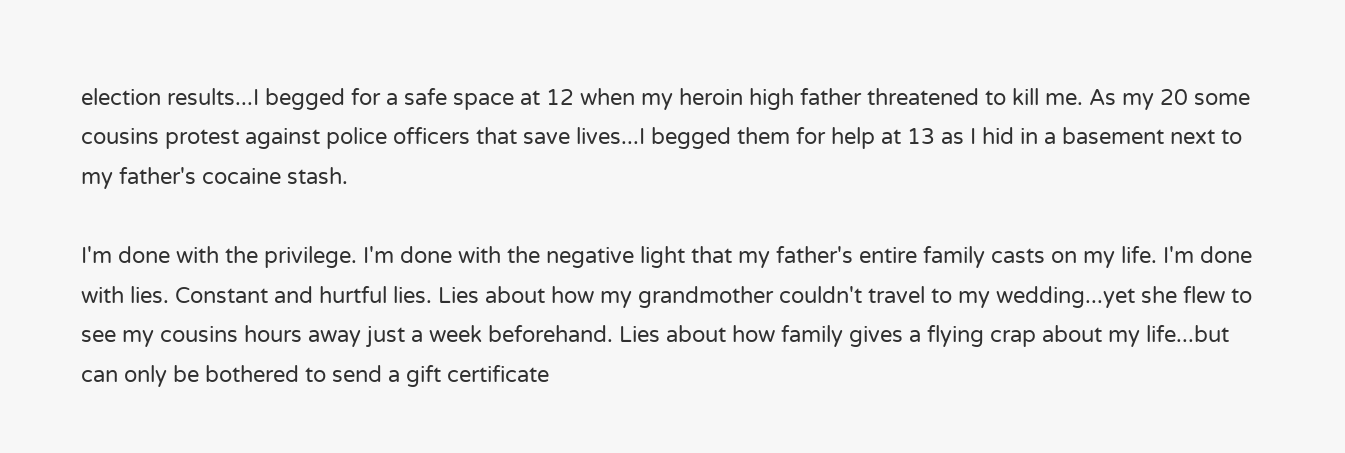election results...I begged for a safe space at 12 when my heroin high father threatened to kill me. As my 20 some cousins protest against police officers that save lives...I begged them for help at 13 as I hid in a basement next to my father's cocaine stash.

I'm done with the privilege. I'm done with the negative light that my father's entire family casts on my life. I'm done with lies. Constant and hurtful lies. Lies about how my grandmother couldn't travel to my wedding...yet she flew to see my cousins hours away just a week beforehand. Lies about how family gives a flying crap about my life...but can only be bothered to send a gift certificate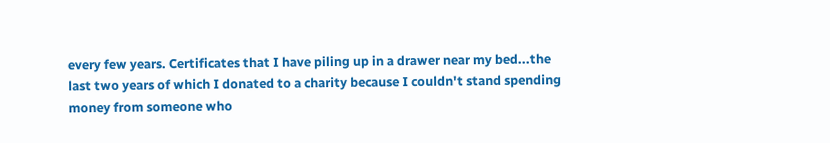every few years. Certificates that I have piling up in a drawer near my bed...the last two years of which I donated to a charity because I couldn't stand spending money from someone who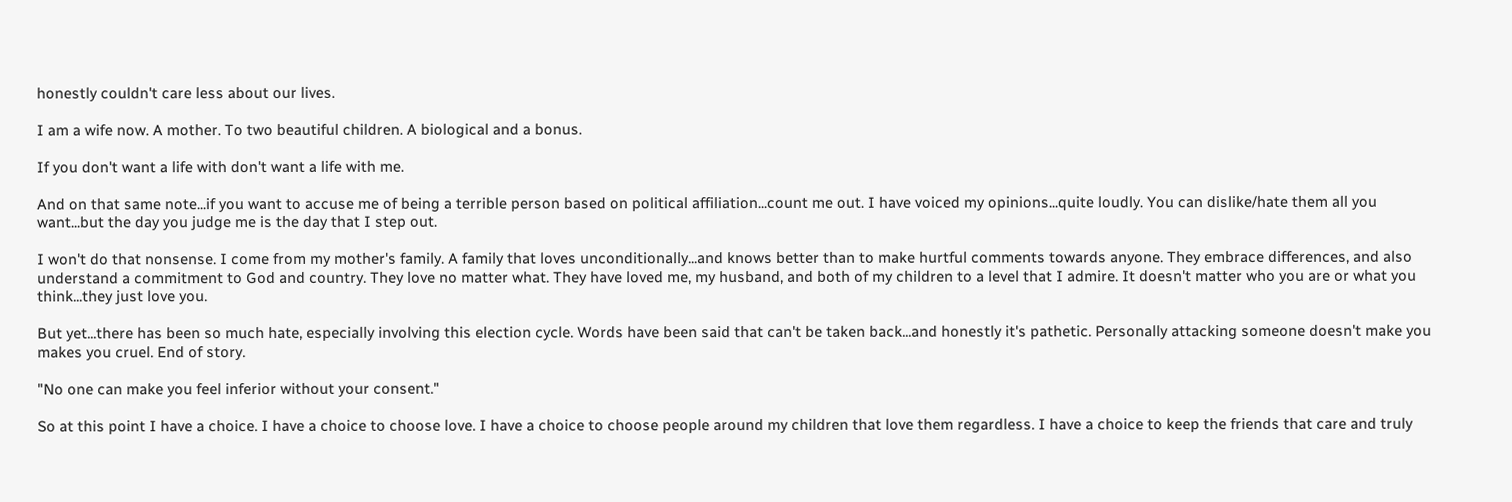honestly couldn't care less about our lives.

I am a wife now. A mother. To two beautiful children. A biological and a bonus.

If you don't want a life with don't want a life with me.

And on that same note...if you want to accuse me of being a terrible person based on political affiliation...count me out. I have voiced my opinions...quite loudly. You can dislike/hate them all you want...but the day you judge me is the day that I step out.

I won't do that nonsense. I come from my mother's family. A family that loves unconditionally...and knows better than to make hurtful comments towards anyone. They embrace differences, and also understand a commitment to God and country. They love no matter what. They have loved me, my husband, and both of my children to a level that I admire. It doesn't matter who you are or what you think...they just love you.

But yet...there has been so much hate, especially involving this election cycle. Words have been said that can't be taken back...and honestly it's pathetic. Personally attacking someone doesn't make you makes you cruel. End of story.

"No one can make you feel inferior without your consent."

So at this point I have a choice. I have a choice to choose love. I have a choice to choose people around my children that love them regardless. I have a choice to keep the friends that care and truly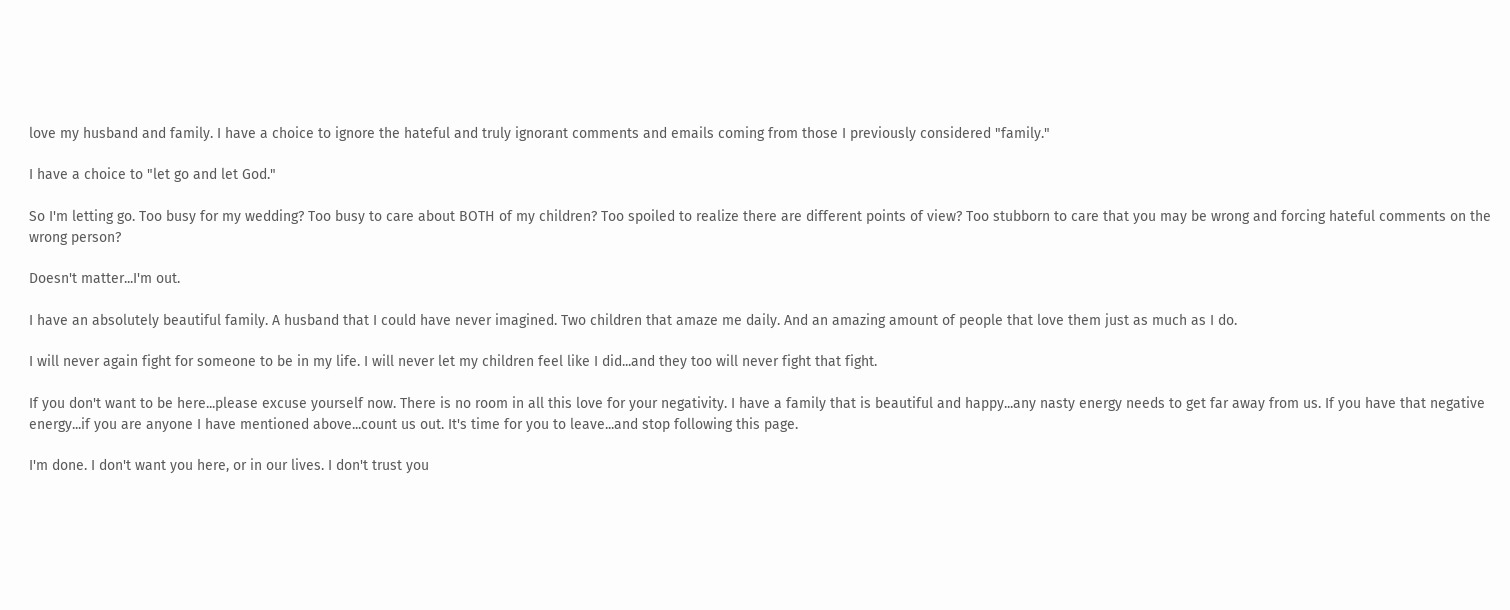love my husband and family. I have a choice to ignore the hateful and truly ignorant comments and emails coming from those I previously considered "family."

I have a choice to "let go and let God."

So I'm letting go. Too busy for my wedding? Too busy to care about BOTH of my children? Too spoiled to realize there are different points of view? Too stubborn to care that you may be wrong and forcing hateful comments on the wrong person?

Doesn't matter...I'm out.

I have an absolutely beautiful family. A husband that I could have never imagined. Two children that amaze me daily. And an amazing amount of people that love them just as much as I do.

I will never again fight for someone to be in my life. I will never let my children feel like I did...and they too will never fight that fight.

If you don't want to be here...please excuse yourself now. There is no room in all this love for your negativity. I have a family that is beautiful and happy...any nasty energy needs to get far away from us. If you have that negative energy...if you are anyone I have mentioned above...count us out. It's time for you to leave...and stop following this page.

I'm done. I don't want you here, or in our lives. I don't trust you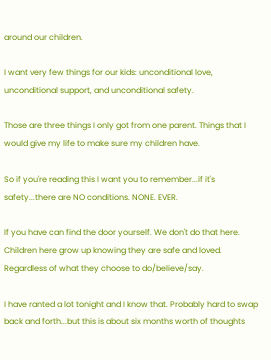around our children.

I want very few things for our kids: unconditional love, unconditional support, and unconditional safety.

Those are three things I only got from one parent. Things that I would give my life to make sure my children have.

So if you're reading this I want you to remember...if it's safety...there are NO conditions. NONE. EVER.

If you have can find the door yourself. We don't do that here. Children here grow up knowing they are safe and loved. Regardless of what they choose to do/believe/say.

I have ranted a lot tonight and I know that. Probably hard to swap back and forth...but this is about six months worth of thoughts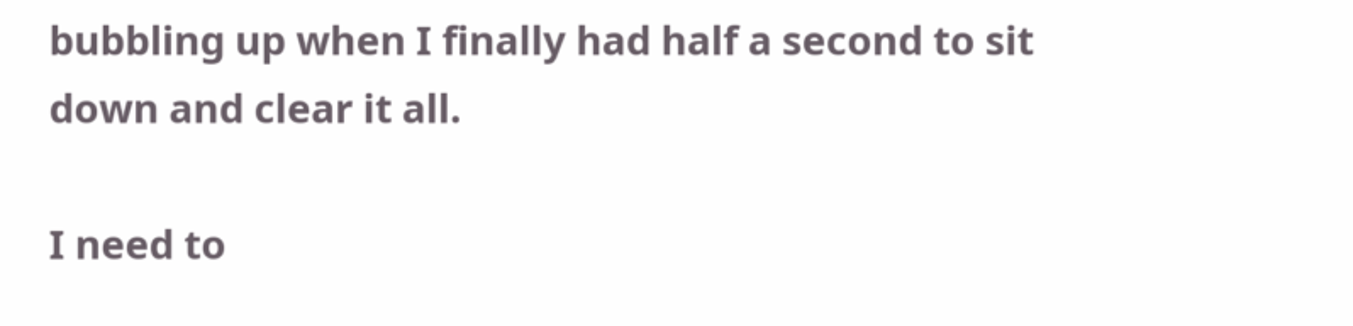bubbling up when I finally had half a second to sit down and clear it all.

I need to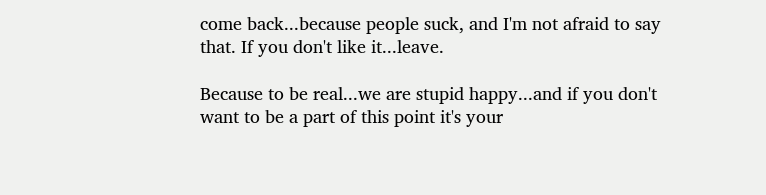come back...because people suck, and I'm not afraid to say that. If you don't like it...leave.

Because to be real...we are stupid happy...and if you don't want to be a part of this point it's your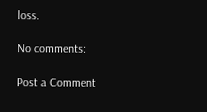loss.

No comments:

Post a Comment